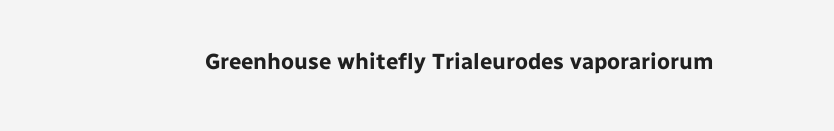Greenhouse whitefly Trialeurodes vaporariorum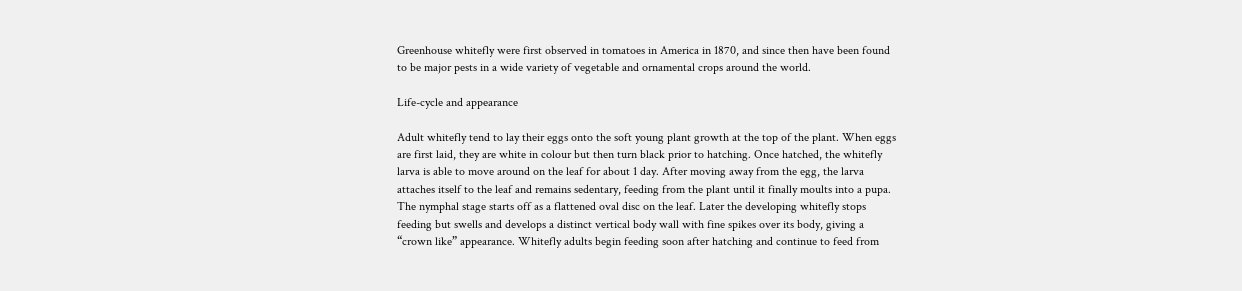Greenhouse whitefly were first observed in tomatoes in America in 1870, and since then have been found to be major pests in a wide variety of vegetable and ornamental crops around the world.

Life-cycle and appearance

Adult whitefly tend to lay their eggs onto the soft young plant growth at the top of the plant. When eggs are first laid, they are white in colour but then turn black prior to hatching. Once hatched, the whitefly larva is able to move around on the leaf for about 1 day. After moving away from the egg, the larva attaches itself to the leaf and remains sedentary, feeding from the plant until it finally moults into a pupa. The nymphal stage starts off as a flattened oval disc on the leaf. Later the developing whitefly stops feeding but swells and develops a distinct vertical body wall with fine spikes over its body, giving a “crown like” appearance. Whitefly adults begin feeding soon after hatching and continue to feed from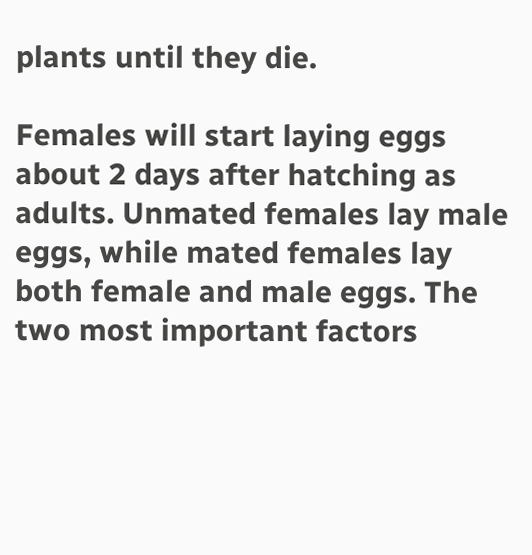plants until they die.

Females will start laying eggs about 2 days after hatching as adults. Unmated females lay male eggs, while mated females lay both female and male eggs. The two most important factors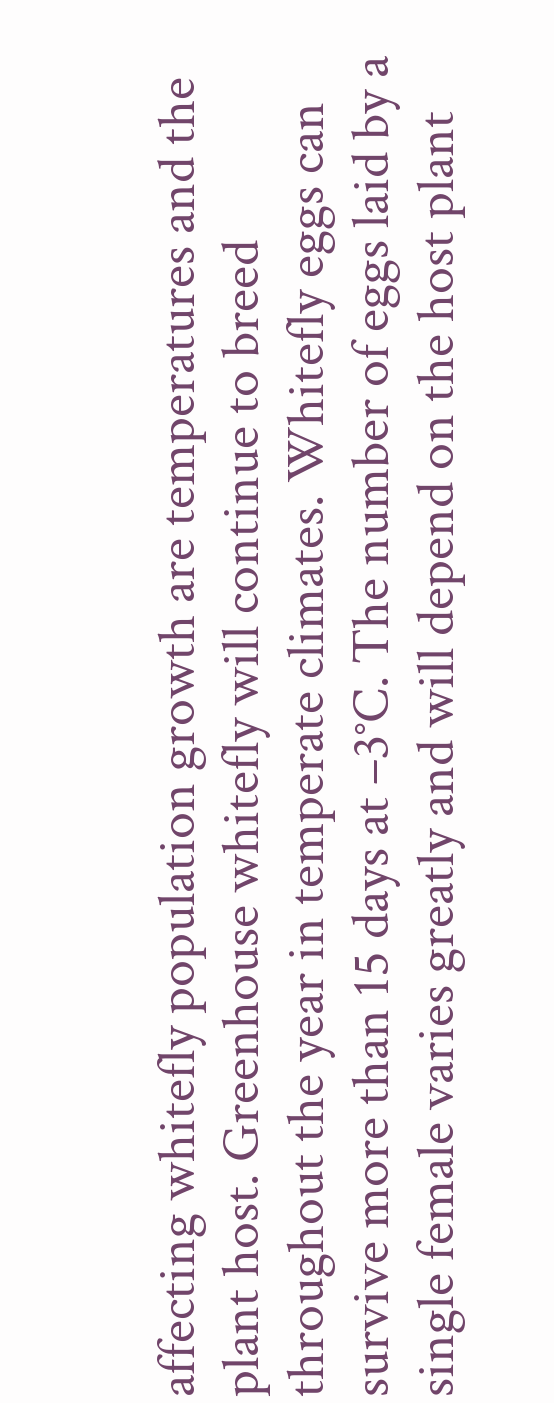affecting whitefly population growth are temperatures and the plant host. Greenhouse whitefly will continue to breed throughout the year in temperate climates. Whitefly eggs can survive more than 15 days at –3°C. The number of eggs laid by a single female varies greatly and will depend on the host plant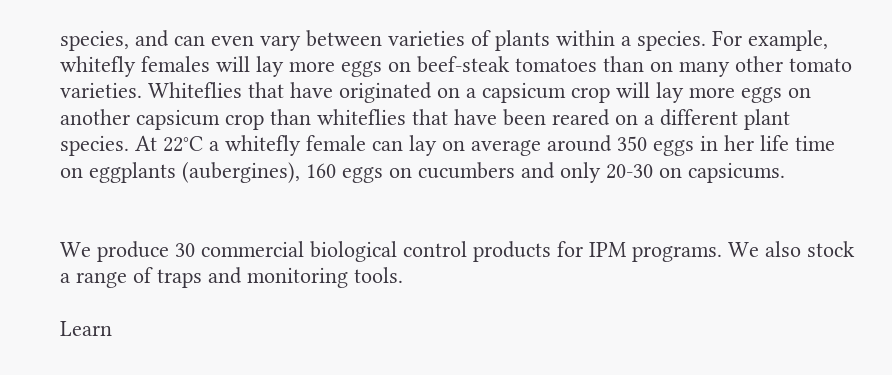species, and can even vary between varieties of plants within a species. For example, whitefly females will lay more eggs on beef-steak tomatoes than on many other tomato varieties. Whiteflies that have originated on a capsicum crop will lay more eggs on another capsicum crop than whiteflies that have been reared on a different plant species. At 22°C a whitefly female can lay on average around 350 eggs in her life time on eggplants (aubergines), 160 eggs on cucumbers and only 20-30 on capsicums.


We produce 30 commercial biological control products for IPM programs. We also stock a range of traps and monitoring tools.

Learn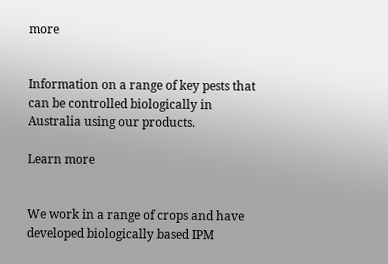more


Information on a range of key pests that can be controlled biologically in Australia using our products.

Learn more


We work in a range of crops and have developed biologically based IPM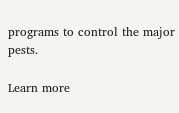programs to control the major pests.

Learn more